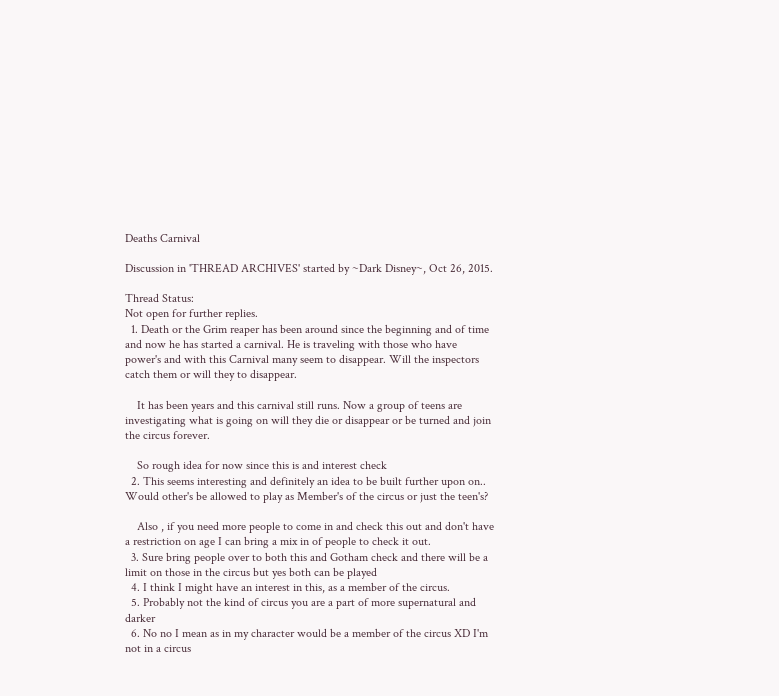Deaths Carnival

Discussion in 'THREAD ARCHIVES' started by ~Dark Disney~, Oct 26, 2015.

Thread Status:
Not open for further replies.
  1. Death or the Grim reaper has been around since the beginning and of time and now he has started a carnival. He is traveling with those who have power's and with this Carnival many seem to disappear. Will the inspectors catch them or will they to disappear.

    It has been years and this carnival still runs. Now a group of teens are investigating what is going on will they die or disappear or be turned and join the circus forever.

    So rough idea for now since this is and interest check
  2. This seems interesting and definitely an idea to be built further upon on.. Would other's be allowed to play as Member's of the circus or just the teen's?

    Also , if you need more people to come in and check this out and don't have a restriction on age I can bring a mix in of people to check it out.
  3. Sure bring people over to both this and Gotham check and there will be a limit on those in the circus but yes both can be played
  4. I think I might have an interest in this, as a member of the circus.
  5. Probably not the kind of circus you are a part of more supernatural and darker
  6. No no I mean as in my character would be a member of the circus XD I'm not in a circus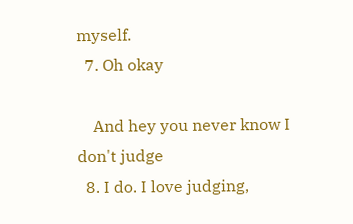myself.
  7. Oh okay

    And hey you never know I don't judge
  8. I do. I love judging,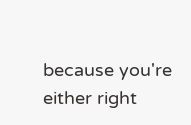because you're either right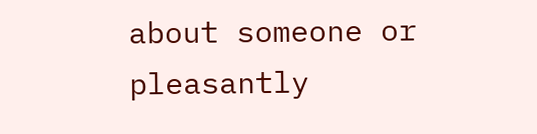about someone or pleasantly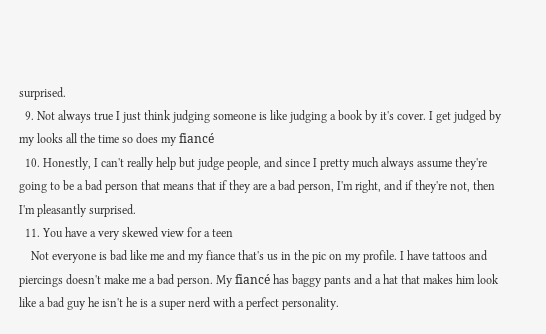surprised.
  9. Not always true I just think judging someone is like judging a book by it's cover. I get judged by my looks all the time so does my fiancé
  10. Honestly, I can't really help but judge people, and since I pretty much always assume they're going to be a bad person that means that if they are a bad person, I'm right, and if they're not, then I'm pleasantly surprised.
  11. You have a very skewed view for a teen
    Not everyone is bad like me and my fiance that's us in the pic on my profile. I have tattoos and piercings doesn't make me a bad person. My fiancé has baggy pants and a hat that makes him look like a bad guy he isn't he is a super nerd with a perfect personality.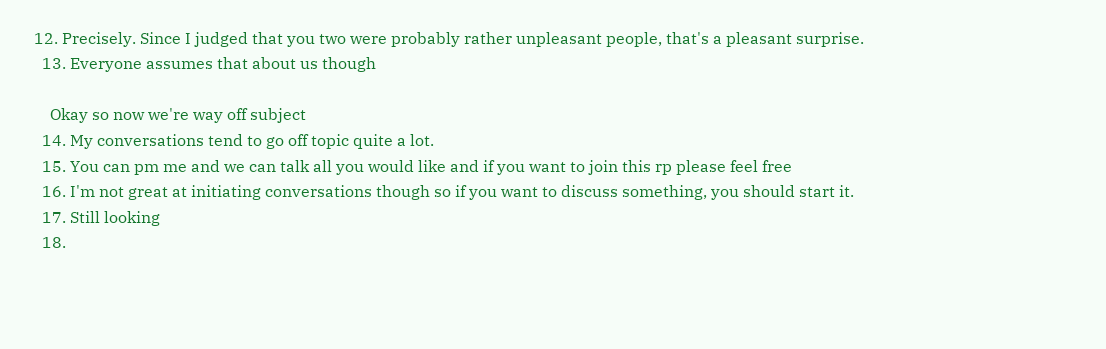12. Precisely. Since I judged that you two were probably rather unpleasant people, that's a pleasant surprise.
  13. Everyone assumes that about us though

    Okay so now we're way off subject
  14. My conversations tend to go off topic quite a lot.
  15. You can pm me and we can talk all you would like and if you want to join this rp please feel free
  16. I'm not great at initiating conversations though so if you want to discuss something, you should start it.
  17. Still looking
  18.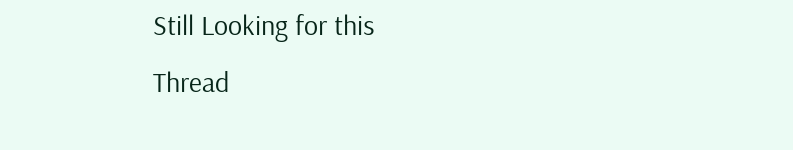Still Looking for this
Thread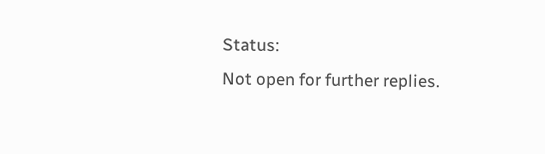Status:
Not open for further replies.